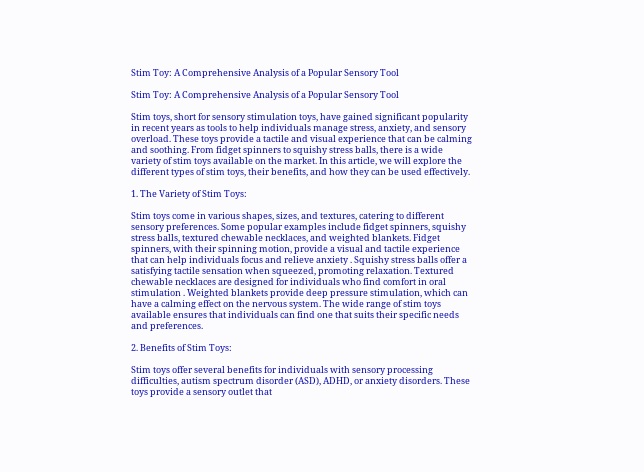Stim Toy: A Comprehensive Analysis of a Popular Sensory Tool

Stim Toy: A Comprehensive Analysis of a Popular Sensory Tool

Stim toys, short for sensory stimulation toys, have gained significant popularity in recent years as tools to help individuals manage stress, anxiety, and sensory overload. These toys provide a tactile and visual experience that can be calming and soothing. From fidget spinners to squishy stress balls, there is a wide variety of stim toys available on the market. In this article, we will explore the different types of stim toys, their benefits, and how they can be used effectively.

1. The Variety of Stim Toys:

Stim toys come in various shapes, sizes, and textures, catering to different sensory preferences. Some popular examples include fidget spinners, squishy stress balls, textured chewable necklaces, and weighted blankets. Fidget spinners, with their spinning motion, provide a visual and tactile experience that can help individuals focus and relieve anxiety . Squishy stress balls offer a satisfying tactile sensation when squeezed, promoting relaxation. Textured chewable necklaces are designed for individuals who find comfort in oral stimulation . Weighted blankets provide deep pressure stimulation, which can have a calming effect on the nervous system. The wide range of stim toys available ensures that individuals can find one that suits their specific needs and preferences.

2. Benefits of Stim Toys:

Stim toys offer several benefits for individuals with sensory processing difficulties, autism spectrum disorder (ASD), ADHD, or anxiety disorders. These toys provide a sensory outlet that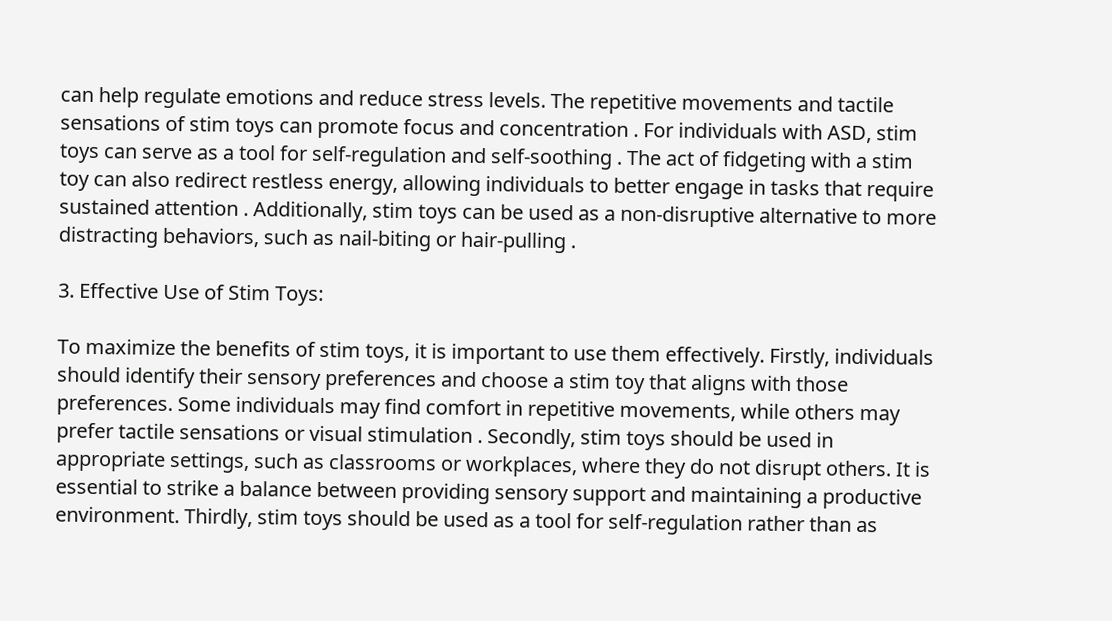can help regulate emotions and reduce stress levels. The repetitive movements and tactile sensations of stim toys can promote focus and concentration . For individuals with ASD, stim toys can serve as a tool for self-regulation and self-soothing . The act of fidgeting with a stim toy can also redirect restless energy, allowing individuals to better engage in tasks that require sustained attention . Additionally, stim toys can be used as a non-disruptive alternative to more distracting behaviors, such as nail-biting or hair-pulling .

3. Effective Use of Stim Toys:

To maximize the benefits of stim toys, it is important to use them effectively. Firstly, individuals should identify their sensory preferences and choose a stim toy that aligns with those preferences. Some individuals may find comfort in repetitive movements, while others may prefer tactile sensations or visual stimulation . Secondly, stim toys should be used in appropriate settings, such as classrooms or workplaces, where they do not disrupt others. It is essential to strike a balance between providing sensory support and maintaining a productive environment. Thirdly, stim toys should be used as a tool for self-regulation rather than as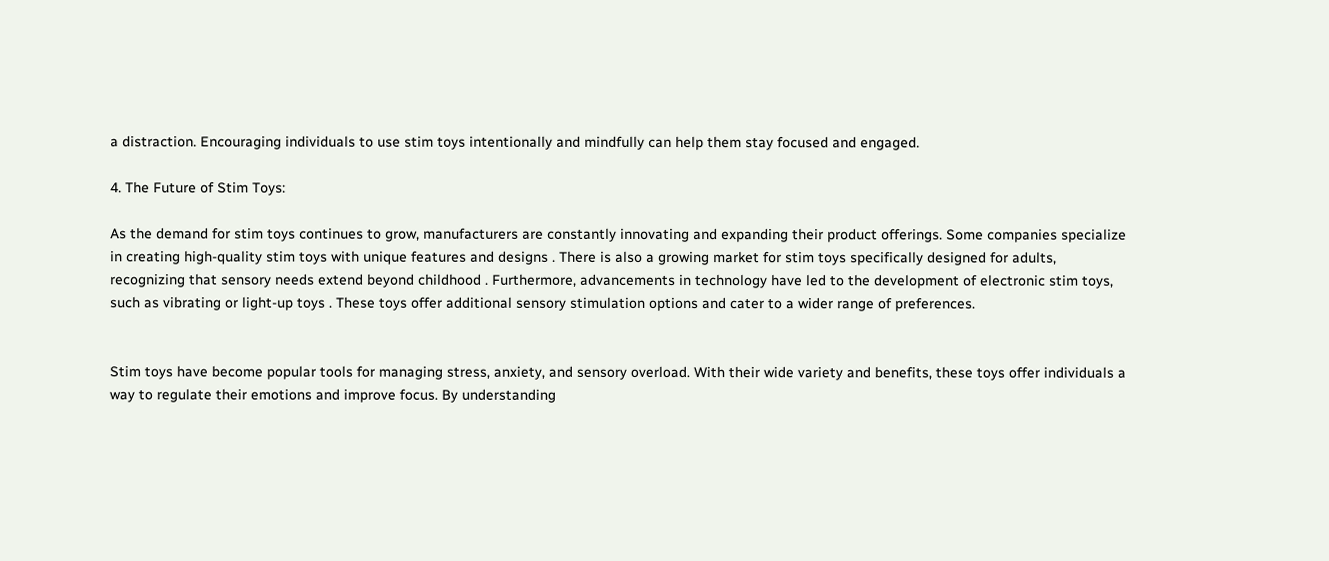a distraction. Encouraging individuals to use stim toys intentionally and mindfully can help them stay focused and engaged.

4. The Future of Stim Toys:

As the demand for stim toys continues to grow, manufacturers are constantly innovating and expanding their product offerings. Some companies specialize in creating high-quality stim toys with unique features and designs . There is also a growing market for stim toys specifically designed for adults, recognizing that sensory needs extend beyond childhood . Furthermore, advancements in technology have led to the development of electronic stim toys, such as vibrating or light-up toys . These toys offer additional sensory stimulation options and cater to a wider range of preferences.


Stim toys have become popular tools for managing stress, anxiety, and sensory overload. With their wide variety and benefits, these toys offer individuals a way to regulate their emotions and improve focus. By understanding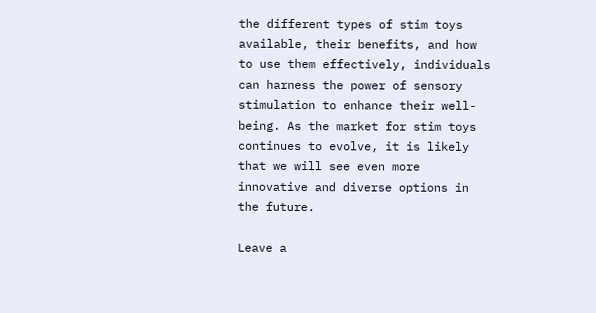the different types of stim toys available, their benefits, and how to use them effectively, individuals can harness the power of sensory stimulation to enhance their well-being. As the market for stim toys continues to evolve, it is likely that we will see even more innovative and diverse options in the future.

Leave a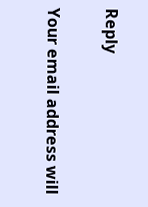Reply

Your email address will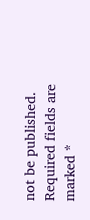not be published. Required fields are marked *